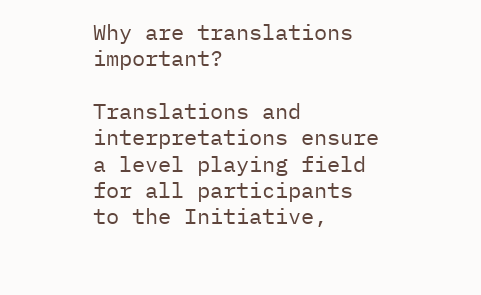Why are translations important?

Translations and interpretations ensure a level playing field for all participants to the Initiative,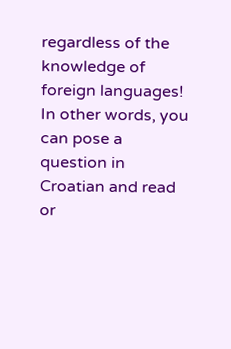regardless of the knowledge of foreign languages!
In other words, you can pose a question in Croatian and read or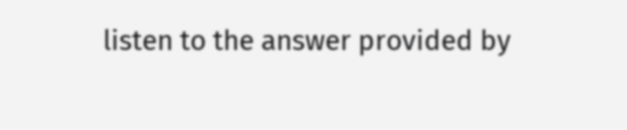listen to the answer provided by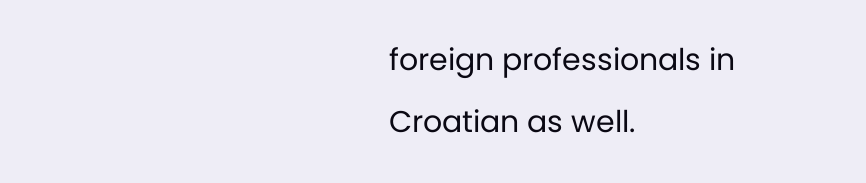foreign professionals in Croatian as well.